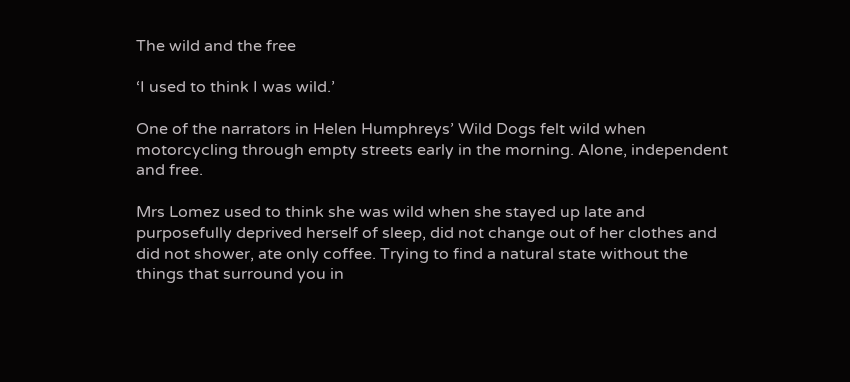The wild and the free

‘I used to think I was wild.’

One of the narrators in Helen Humphreys’ Wild Dogs felt wild when motorcycling through empty streets early in the morning. Alone, independent and free.

Mrs Lomez used to think she was wild when she stayed up late and purposefully deprived herself of sleep, did not change out of her clothes and did not shower, ate only coffee. Trying to find a natural state without the things that surround you in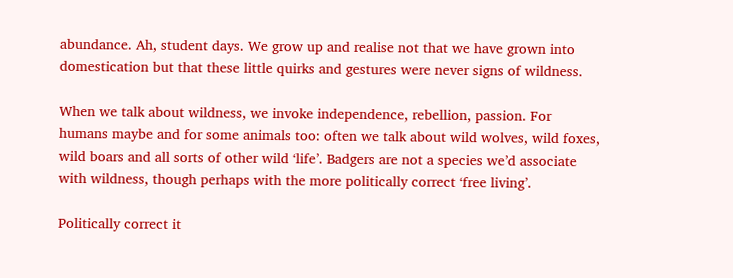abundance. Ah, student days. We grow up and realise not that we have grown into domestication but that these little quirks and gestures were never signs of wildness.

When we talk about wildness, we invoke independence, rebellion, passion. For humans maybe and for some animals too: often we talk about wild wolves, wild foxes, wild boars and all sorts of other wild ‘life’. Badgers are not a species we’d associate with wildness, though perhaps with the more politically correct ‘free living’.

Politically correct it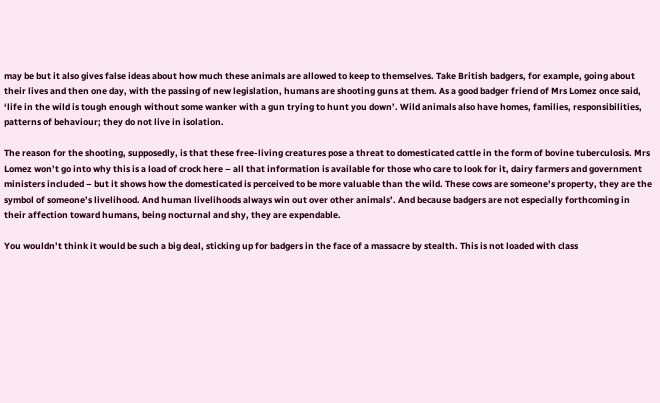may be but it also gives false ideas about how much these animals are allowed to keep to themselves. Take British badgers, for example, going about their lives and then one day, with the passing of new legislation, humans are shooting guns at them. As a good badger friend of Mrs Lomez once said, ‘life in the wild is tough enough without some wanker with a gun trying to hunt you down’. Wild animals also have homes, families, responsibilities, patterns of behaviour; they do not live in isolation.

The reason for the shooting, supposedly, is that these free-living creatures pose a threat to domesticated cattle in the form of bovine tuberculosis. Mrs Lomez won’t go into why this is a load of crock here – all that information is available for those who care to look for it, dairy farmers and government ministers included – but it shows how the domesticated is perceived to be more valuable than the wild. These cows are someone’s property, they are the symbol of someone’s livelihood. And human livelihoods always win out over other animals’. And because badgers are not especially forthcoming in their affection toward humans, being nocturnal and shy, they are expendable.

You wouldn’t think it would be such a big deal, sticking up for badgers in the face of a massacre by stealth. This is not loaded with class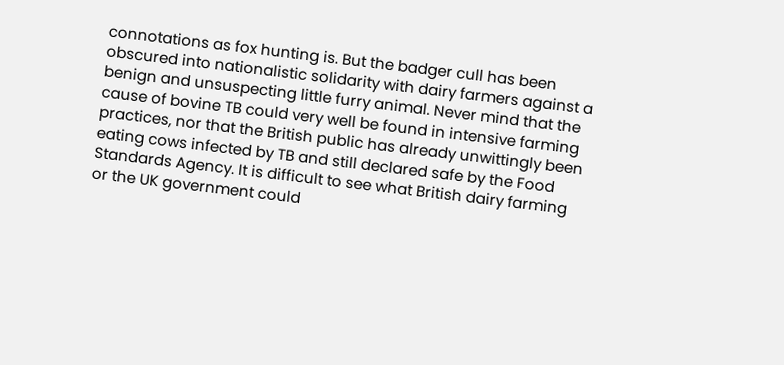connotations as fox hunting is. But the badger cull has been obscured into nationalistic solidarity with dairy farmers against a benign and unsuspecting little furry animal. Never mind that the cause of bovine TB could very well be found in intensive farming practices, nor that the British public has already unwittingly been eating cows infected by TB and still declared safe by the Food Standards Agency. It is difficult to see what British dairy farming or the UK government could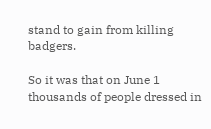stand to gain from killing badgers.

So it was that on June 1 thousands of people dressed in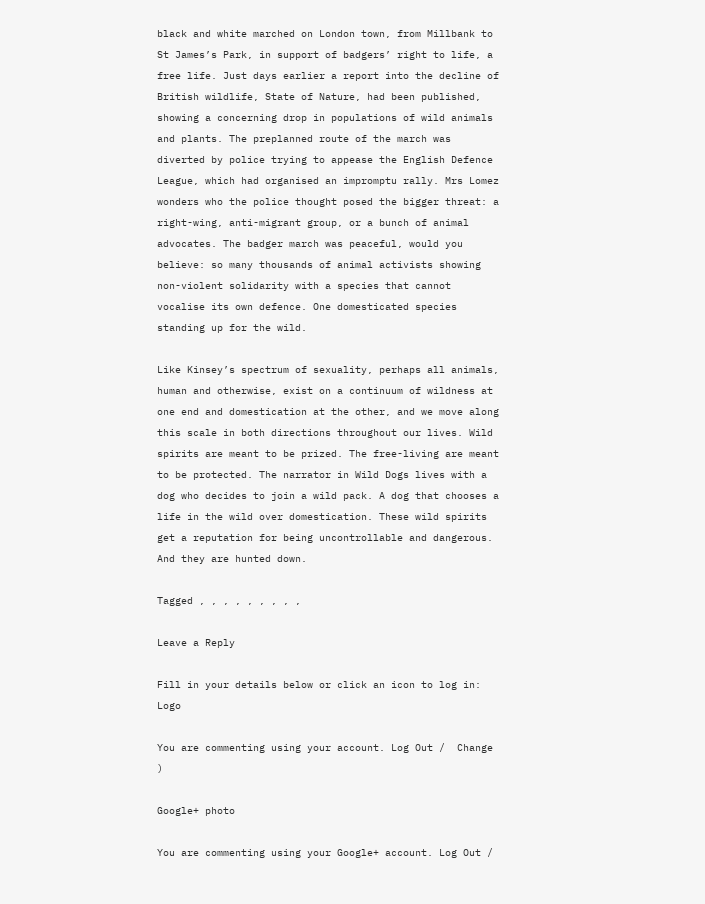black and white marched on London town, from Millbank to St James’s Park, in support of badgers’ right to life, a free life. Just days earlier a report into the decline of British wildlife, State of Nature, had been published, showing a concerning drop in populations of wild animals and plants. The preplanned route of the march was diverted by police trying to appease the English Defence League, which had organised an impromptu rally. Mrs Lomez wonders who the police thought posed the bigger threat: a right-wing, anti-migrant group, or a bunch of animal advocates. The badger march was peaceful, would you believe: so many thousands of animal activists showing non-violent solidarity with a species that cannot vocalise its own defence. One domesticated species standing up for the wild.

Like Kinsey’s spectrum of sexuality, perhaps all animals, human and otherwise, exist on a continuum of wildness at one end and domestication at the other, and we move along this scale in both directions throughout our lives. Wild spirits are meant to be prized. The free-living are meant to be protected. The narrator in Wild Dogs lives with a dog who decides to join a wild pack. A dog that chooses a life in the wild over domestication. These wild spirits get a reputation for being uncontrollable and dangerous. And they are hunted down.

Tagged , , , , , , , , ,

Leave a Reply

Fill in your details below or click an icon to log in: Logo

You are commenting using your account. Log Out /  Change )

Google+ photo

You are commenting using your Google+ account. Log Out /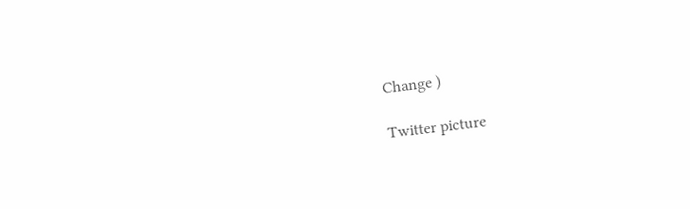Change )

Twitter picture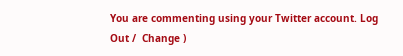You are commenting using your Twitter account. Log Out /  Change )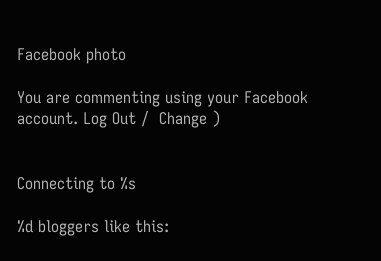Facebook photo

You are commenting using your Facebook account. Log Out /  Change )


Connecting to %s

%d bloggers like this: